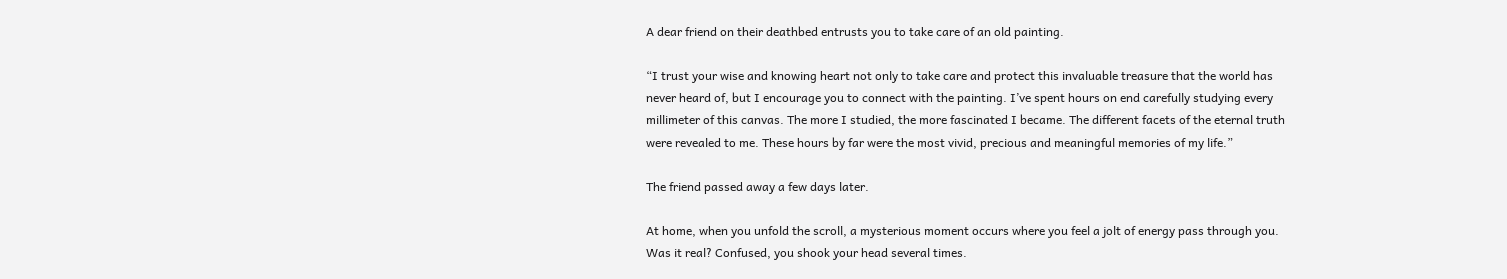A dear friend on their deathbed entrusts you to take care of an old painting.

“I trust your wise and knowing heart not only to take care and protect this invaluable treasure that the world has never heard of, but I encourage you to connect with the painting. I’ve spent hours on end carefully studying every millimeter of this canvas. The more I studied, the more fascinated I became. The different facets of the eternal truth were revealed to me. These hours by far were the most vivid, precious and meaningful memories of my life.”

The friend passed away a few days later.

At home, when you unfold the scroll, a mysterious moment occurs where you feel a jolt of energy pass through you. Was it real? Confused, you shook your head several times.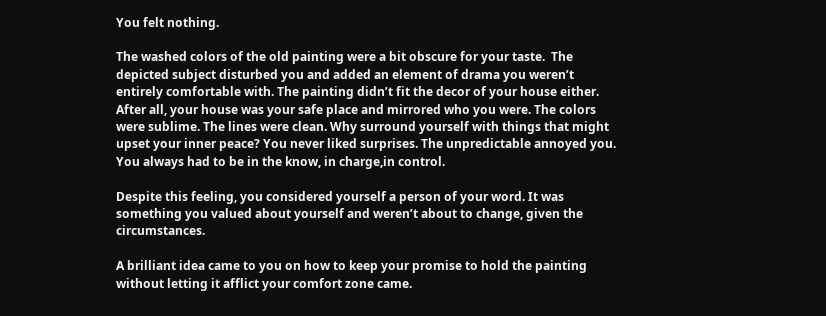You felt nothing.

The washed colors of the old painting were a bit obscure for your taste.  The depicted subject disturbed you and added an element of drama you weren’t entirely comfortable with. The painting didn’t fit the decor of your house either.  After all, your house was your safe place and mirrored who you were. The colors were sublime. The lines were clean. Why surround yourself with things that might upset your inner peace? You never liked surprises. The unpredictable annoyed you. You always had to be in the know, in charge,in control.

Despite this feeling, you considered yourself a person of your word. It was something you valued about yourself and weren’t about to change, given the circumstances.

A brilliant idea came to you on how to keep your promise to hold the painting without letting it afflict your comfort zone came.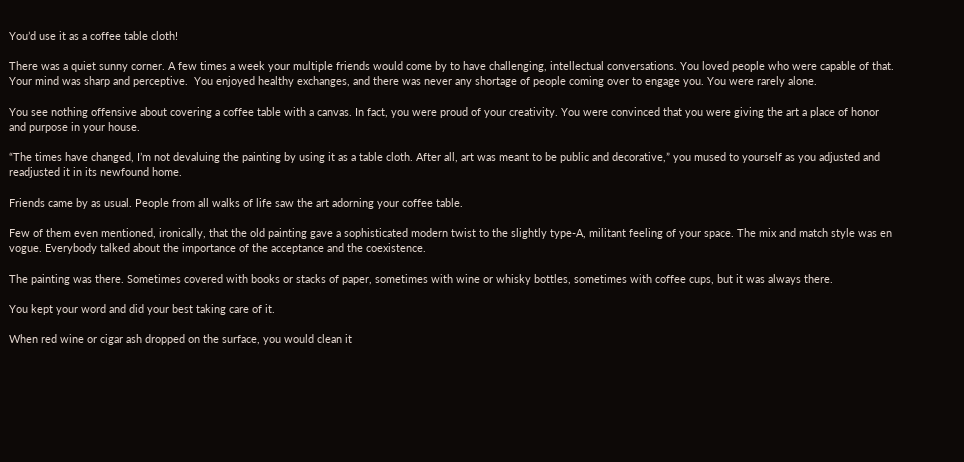You’d use it as a coffee table cloth!

There was a quiet sunny corner. A few times a week your multiple friends would come by to have challenging, intellectual conversations. You loved people who were capable of that. Your mind was sharp and perceptive.  You enjoyed healthy exchanges, and there was never any shortage of people coming over to engage you. You were rarely alone.

You see nothing offensive about covering a coffee table with a canvas. In fact, you were proud of your creativity. You were convinced that you were giving the art a place of honor and purpose in your house.

“The times have changed, I’m not devaluing the painting by using it as a table cloth. After all, art was meant to be public and decorative,” you mused to yourself as you adjusted and readjusted it in its newfound home.

Friends came by as usual. People from all walks of life saw the art adorning your coffee table.

Few of them even mentioned, ironically, that the old painting gave a sophisticated modern twist to the slightly type-A, militant feeling of your space. The mix and match style was en vogue. Everybody talked about the importance of the acceptance and the coexistence.

The painting was there. Sometimes covered with books or stacks of paper, sometimes with wine or whisky bottles, sometimes with coffee cups, but it was always there.

You kept your word and did your best taking care of it.

When red wine or cigar ash dropped on the surface, you would clean it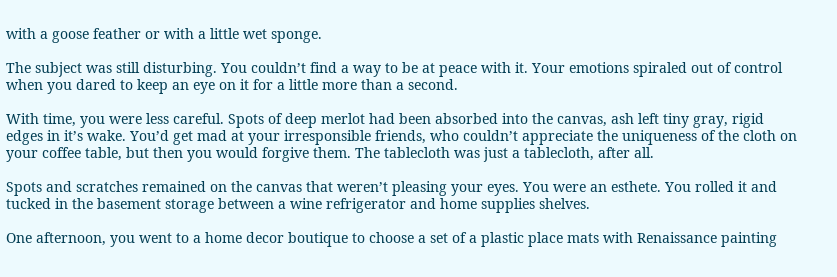with a goose feather or with a little wet sponge.

The subject was still disturbing. You couldn’t find a way to be at peace with it. Your emotions spiraled out of control when you dared to keep an eye on it for a little more than a second.

With time, you were less careful. Spots of deep merlot had been absorbed into the canvas, ash left tiny gray, rigid edges in it’s wake. You’d get mad at your irresponsible friends, who couldn’t appreciate the uniqueness of the cloth on your coffee table, but then you would forgive them. The tablecloth was just a tablecloth, after all.

Spots and scratches remained on the canvas that weren’t pleasing your eyes. You were an esthete. You rolled it and tucked in the basement storage between a wine refrigerator and home supplies shelves.

One afternoon, you went to a home decor boutique to choose a set of a plastic place mats with Renaissance painting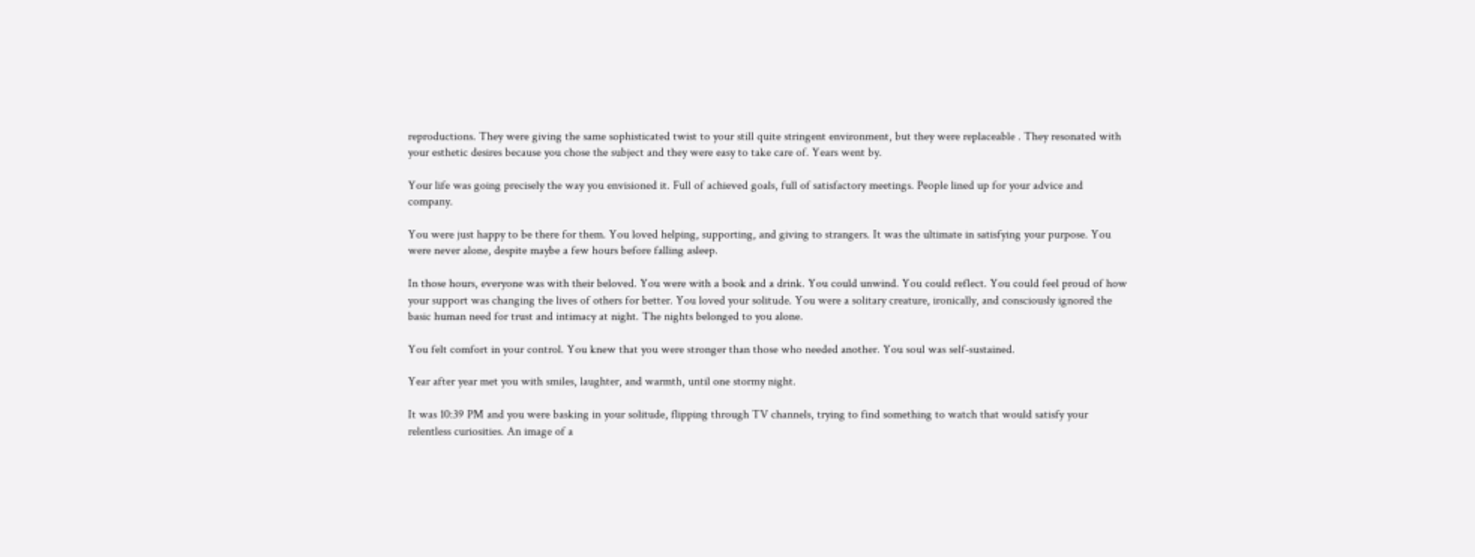reproductions. They were giving the same sophisticated twist to your still quite stringent environment, but they were replaceable . They resonated with your esthetic desires because you chose the subject and they were easy to take care of. Years went by.

Your life was going precisely the way you envisioned it. Full of achieved goals, full of satisfactory meetings. People lined up for your advice and company.

You were just happy to be there for them. You loved helping, supporting, and giving to strangers. It was the ultimate in satisfying your purpose. You were never alone, despite maybe a few hours before falling asleep.

In those hours, everyone was with their beloved. You were with a book and a drink. You could unwind. You could reflect. You could feel proud of how your support was changing the lives of others for better. You loved your solitude. You were a solitary creature, ironically, and consciously ignored the basic human need for trust and intimacy at night. The nights belonged to you alone.

You felt comfort in your control. You knew that you were stronger than those who needed another. You soul was self-sustained.

Year after year met you with smiles, laughter, and warmth, until one stormy night.

It was 10:39 PM and you were basking in your solitude, flipping through TV channels, trying to find something to watch that would satisfy your relentless curiosities. An image of a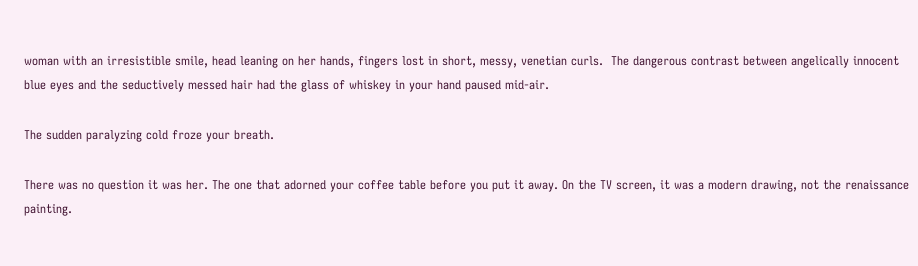woman with an irresistible smile, head leaning on her hands, fingers lost in short, messy, venetian curls.  The dangerous contrast between angelically innocent blue eyes and the seductively messed hair had the glass of whiskey in your hand paused mid-air.

The sudden paralyzing cold froze your breath.

There was no question it was her. The one that adorned your coffee table before you put it away. On the TV screen, it was a modern drawing, not the renaissance painting.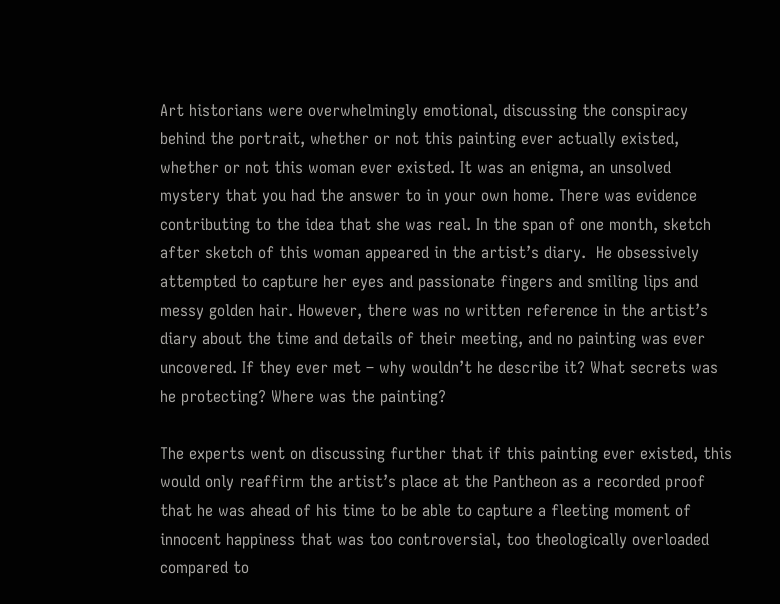Art historians were overwhelmingly emotional, discussing the conspiracy behind the portrait, whether or not this painting ever actually existed, whether or not this woman ever existed. It was an enigma, an unsolved mystery that you had the answer to in your own home. There was evidence contributing to the idea that she was real. In the span of one month, sketch after sketch of this woman appeared in the artist’s diary.  He obsessively attempted to capture her eyes and passionate fingers and smiling lips and messy golden hair. However, there was no written reference in the artist’s diary about the time and details of their meeting, and no painting was ever uncovered. If they ever met – why wouldn’t he describe it? What secrets was he protecting? Where was the painting?

The experts went on discussing further that if this painting ever existed, this would only reaffirm the artist’s place at the Pantheon as a recorded proof that he was ahead of his time to be able to capture a fleeting moment of innocent happiness that was too controversial, too theologically overloaded compared to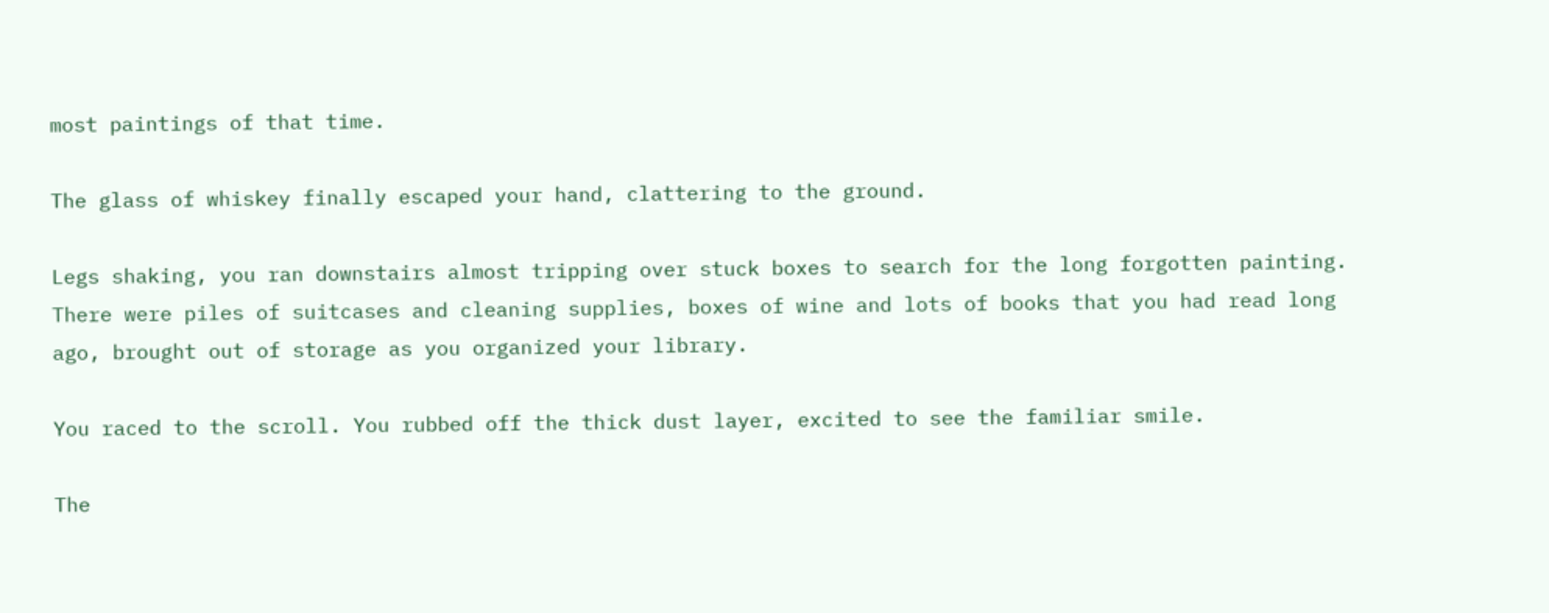most paintings of that time.

The glass of whiskey finally escaped your hand, clattering to the ground.

Legs shaking, you ran downstairs almost tripping over stuck boxes to search for the long forgotten painting. There were piles of suitcases and cleaning supplies, boxes of wine and lots of books that you had read long ago, brought out of storage as you organized your library.

You raced to the scroll. You rubbed off the thick dust layer, excited to see the familiar smile.

The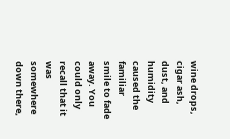wine drops, cigar ash, dust, and humidity caused the familiar smile to fade away. You could only recall that it was somewhere down there,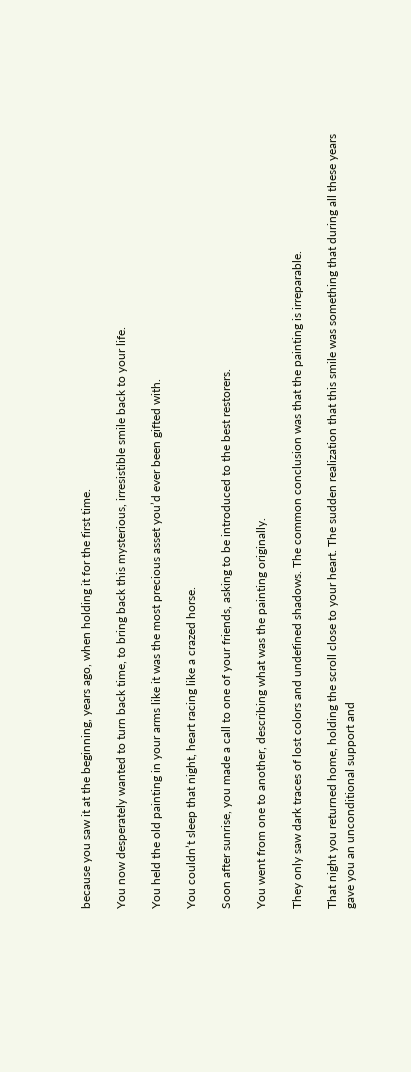because you saw it at the beginning, years ago, when holding it for the first time.

You now desperately wanted to turn back time, to bring back this mysterious, irresistible smile back to your life.

You held the old painting in your arms like it was the most precious asset you’d ever been gifted with.

You couldn’t sleep that night, heart racing like a crazed horse.

Soon after sunrise, you made a call to one of your friends, asking to be introduced to the best restorers.

You went from one to another, describing what was the painting originally.

They only saw dark traces of lost colors and undefined shadows. The common conclusion was that the painting is irreparable.

That night you returned home, holding the scroll close to your heart. The sudden realization that this smile was something that during all these years gave you an unconditional support and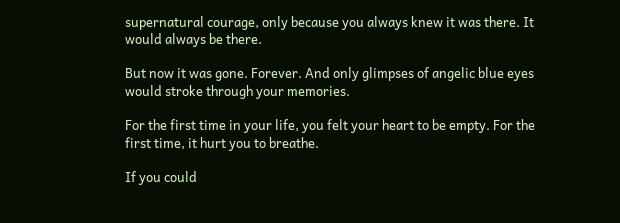supernatural courage, only because you always knew it was there. It would always be there.

But now it was gone. Forever. And only glimpses of angelic blue eyes would stroke through your memories.

For the first time in your life, you felt your heart to be empty. For the first time, it hurt you to breathe.

If you could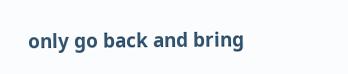only go back and bring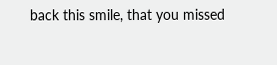back this smile, that you missed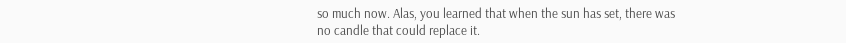so much now. Alas, you learned that when the sun has set, there was no candle that could replace it.